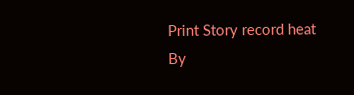Print Story record heat
By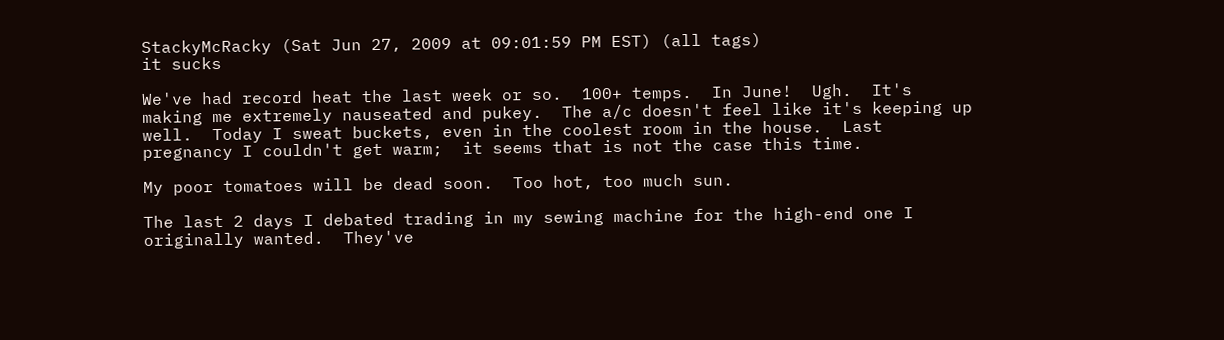StackyMcRacky (Sat Jun 27, 2009 at 09:01:59 PM EST) (all tags)
it sucks

We've had record heat the last week or so.  100+ temps.  In June!  Ugh.  It's making me extremely nauseated and pukey.  The a/c doesn't feel like it's keeping up well.  Today I sweat buckets, even in the coolest room in the house.  Last pregnancy I couldn't get warm;  it seems that is not the case this time.

My poor tomatoes will be dead soon.  Too hot, too much sun.

The last 2 days I debated trading in my sewing machine for the high-end one I originally wanted.  They've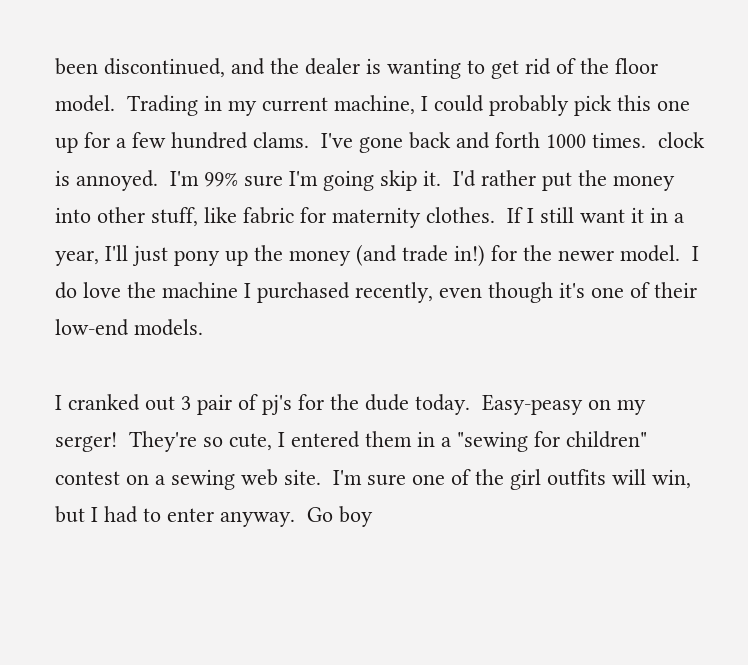been discontinued, and the dealer is wanting to get rid of the floor model.  Trading in my current machine, I could probably pick this one up for a few hundred clams.  I've gone back and forth 1000 times.  clock is annoyed.  I'm 99% sure I'm going skip it.  I'd rather put the money into other stuff, like fabric for maternity clothes.  If I still want it in a year, I'll just pony up the money (and trade in!) for the newer model.  I do love the machine I purchased recently, even though it's one of their low-end models.

I cranked out 3 pair of pj's for the dude today.  Easy-peasy on my serger!  They're so cute, I entered them in a "sewing for children" contest on a sewing web site.  I'm sure one of the girl outfits will win, but I had to enter anyway.  Go boy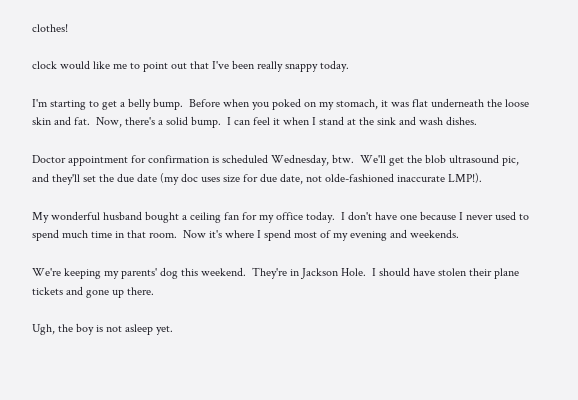clothes!

clock would like me to point out that I've been really snappy today.

I'm starting to get a belly bump.  Before when you poked on my stomach, it was flat underneath the loose skin and fat.  Now, there's a solid bump.  I can feel it when I stand at the sink and wash dishes.

Doctor appointment for confirmation is scheduled Wednesday, btw.  We'll get the blob ultrasound pic, and they'll set the due date (my doc uses size for due date, not olde-fashioned inaccurate LMP!).

My wonderful husband bought a ceiling fan for my office today.  I don't have one because I never used to spend much time in that room.  Now it's where I spend most of my evening and weekends.

We're keeping my parents' dog this weekend.  They're in Jackson Hole.  I should have stolen their plane tickets and gone up there.

Ugh, the boy is not asleep yet.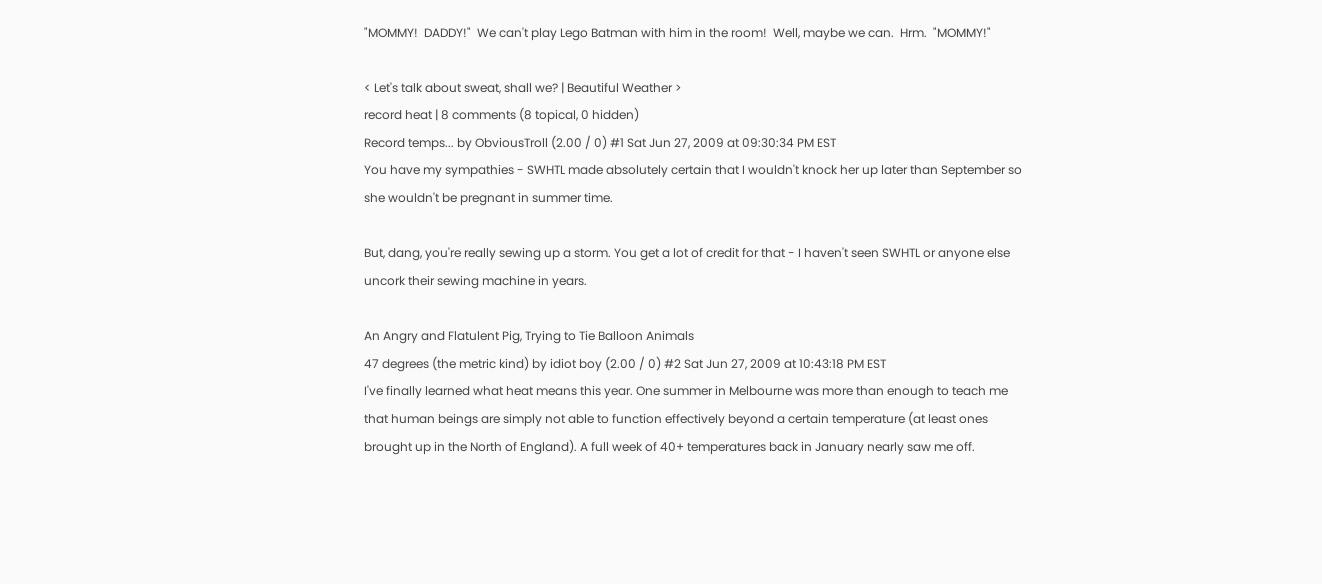"MOMMY!  DADDY!"  We can't play Lego Batman with him in the room!  Well, maybe we can.  Hrm.  "MOMMY!"

< Let's talk about sweat, shall we? | Beautiful Weather >
record heat | 8 comments (8 topical, 0 hidden)
Record temps... by ObviousTroll (2.00 / 0) #1 Sat Jun 27, 2009 at 09:30:34 PM EST
You have my sympathies - SWHTL made absolutely certain that I wouldn't knock her up later than September so she wouldn't be pregnant in summer time.

But, dang, you're really sewing up a storm. You get a lot of credit for that - I haven't seen SWHTL or anyone else uncork their sewing machine in years.

An Angry and Flatulent Pig, Trying to Tie Balloon Animals
47 degrees (the metric kind) by idiot boy (2.00 / 0) #2 Sat Jun 27, 2009 at 10:43:18 PM EST
I've finally learned what heat means this year. One summer in Melbourne was more than enough to teach me that human beings are simply not able to function effectively beyond a certain temperature (at least ones brought up in the North of England). A full week of 40+ temperatures back in January nearly saw me off.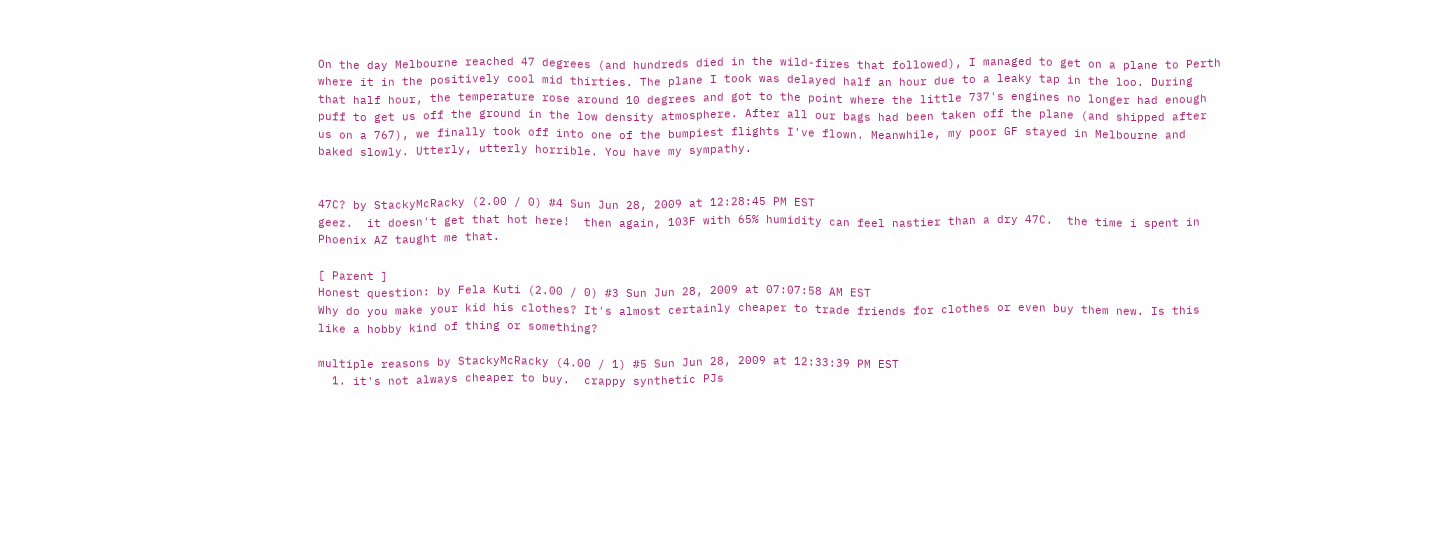On the day Melbourne reached 47 degrees (and hundreds died in the wild-fires that followed), I managed to get on a plane to Perth where it in the positively cool mid thirties. The plane I took was delayed half an hour due to a leaky tap in the loo. During that half hour, the temperature rose around 10 degrees and got to the point where the little 737's engines no longer had enough puff to get us off the ground in the low density atmosphere. After all our bags had been taken off the plane (and shipped after us on a 767), we finally took off into one of the bumpiest flights I've flown. Meanwhile, my poor GF stayed in Melbourne and baked slowly. Utterly, utterly horrible. You have my sympathy.


47C? by StackyMcRacky (2.00 / 0) #4 Sun Jun 28, 2009 at 12:28:45 PM EST
geez.  it doesn't get that hot here!  then again, 103F with 65% humidity can feel nastier than a dry 47C.  the time i spent in Phoenix AZ taught me that.

[ Parent ]
Honest question: by Fela Kuti (2.00 / 0) #3 Sun Jun 28, 2009 at 07:07:58 AM EST
Why do you make your kid his clothes? It's almost certainly cheaper to trade friends for clothes or even buy them new. Is this like a hobby kind of thing or something?

multiple reasons by StackyMcRacky (4.00 / 1) #5 Sun Jun 28, 2009 at 12:33:39 PM EST
  1. it's not always cheaper to buy.  crappy synthetic PJs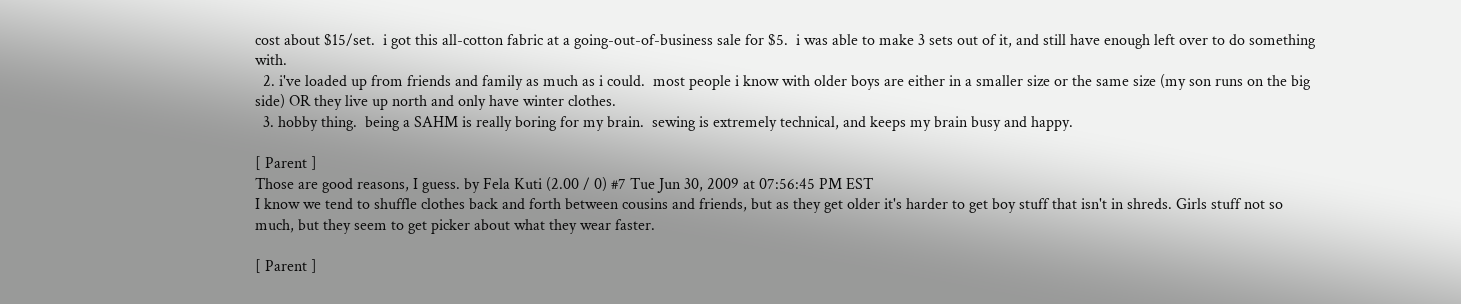cost about $15/set.  i got this all-cotton fabric at a going-out-of-business sale for $5.  i was able to make 3 sets out of it, and still have enough left over to do something with.
  2. i've loaded up from friends and family as much as i could.  most people i know with older boys are either in a smaller size or the same size (my son runs on the big side) OR they live up north and only have winter clothes.
  3. hobby thing.  being a SAHM is really boring for my brain.  sewing is extremely technical, and keeps my brain busy and happy.

[ Parent ]
Those are good reasons, I guess. by Fela Kuti (2.00 / 0) #7 Tue Jun 30, 2009 at 07:56:45 PM EST
I know we tend to shuffle clothes back and forth between cousins and friends, but as they get older it's harder to get boy stuff that isn't in shreds. Girls stuff not so much, but they seem to get picker about what they wear faster.

[ Parent ]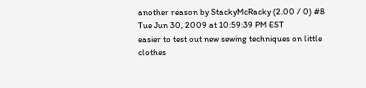another reason by StackyMcRacky (2.00 / 0) #8 Tue Jun 30, 2009 at 10:59:39 PM EST
easier to test out new sewing techniques on little clothes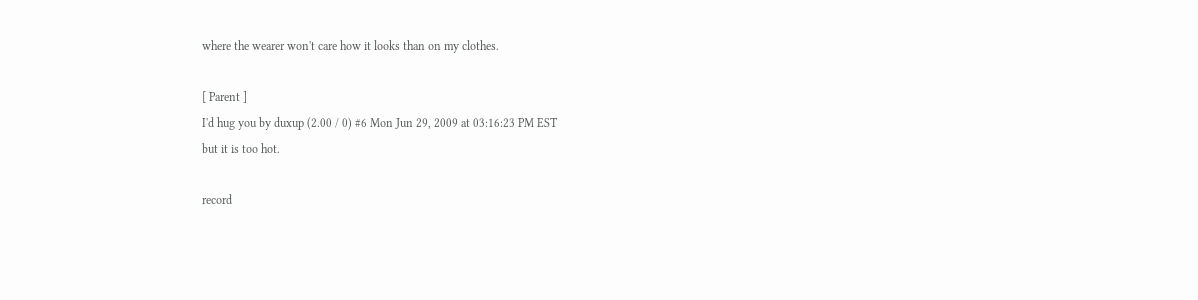where the wearer won't care how it looks than on my clothes.

[ Parent ]
I'd hug you by duxup (2.00 / 0) #6 Mon Jun 29, 2009 at 03:16:23 PM EST
but it is too hot.

record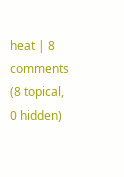heat | 8 comments (8 topical, 0 hidden)